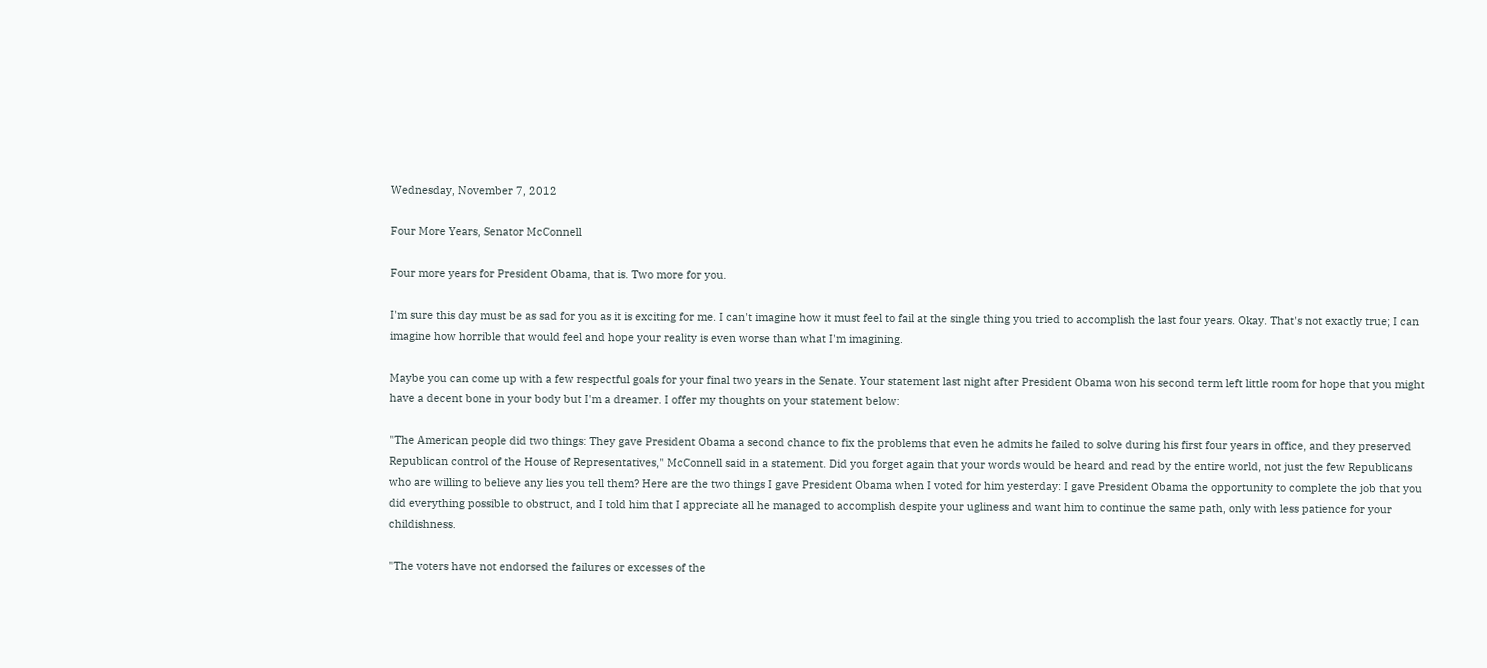Wednesday, November 7, 2012

Four More Years, Senator McConnell

Four more years for President Obama, that is. Two more for you.

I'm sure this day must be as sad for you as it is exciting for me. I can't imagine how it must feel to fail at the single thing you tried to accomplish the last four years. Okay. That's not exactly true; I can imagine how horrible that would feel and hope your reality is even worse than what I'm imagining.

Maybe you can come up with a few respectful goals for your final two years in the Senate. Your statement last night after President Obama won his second term left little room for hope that you might have a decent bone in your body but I'm a dreamer. I offer my thoughts on your statement below:

"The American people did two things: They gave President Obama a second chance to fix the problems that even he admits he failed to solve during his first four years in office, and they preserved Republican control of the House of Representatives," McConnell said in a statement. Did you forget again that your words would be heard and read by the entire world, not just the few Republicans who are willing to believe any lies you tell them? Here are the two things I gave President Obama when I voted for him yesterday: I gave President Obama the opportunity to complete the job that you did everything possible to obstruct, and I told him that I appreciate all he managed to accomplish despite your ugliness and want him to continue the same path, only with less patience for your childishness.

"The voters have not endorsed the failures or excesses of the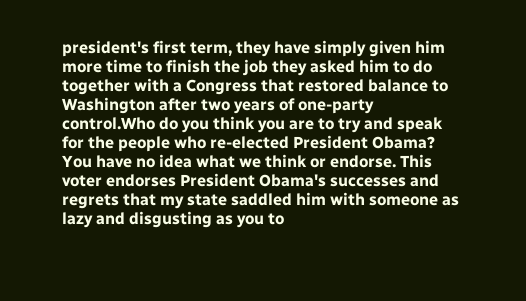president's first term, they have simply given him more time to finish the job they asked him to do together with a Congress that restored balance to Washington after two years of one-party control.Who do you think you are to try and speak for the people who re-elected President Obama? You have no idea what we think or endorse. This voter endorses President Obama's successes and regrets that my state saddled him with someone as lazy and disgusting as you to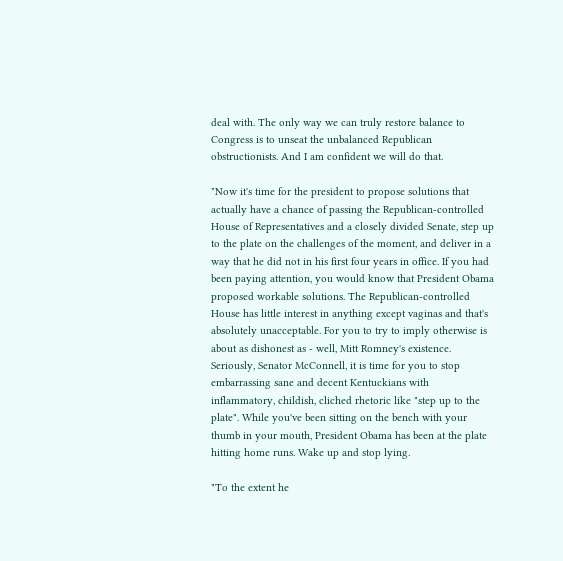deal with. The only way we can truly restore balance to Congress is to unseat the unbalanced Republican obstructionists. And I am confident we will do that.

"Now it's time for the president to propose solutions that actually have a chance of passing the Republican-controlled House of Representatives and a closely divided Senate, step up to the plate on the challenges of the moment, and deliver in a way that he did not in his first four years in office. If you had been paying attention, you would know that President Obama proposed workable solutions. The Republican-controlled House has little interest in anything except vaginas and that's absolutely unacceptable. For you to try to imply otherwise is about as dishonest as - well, Mitt Romney's existence. Seriously, Senator McConnell, it is time for you to stop embarrassing sane and decent Kentuckians with inflammatory, childish, cliched rhetoric like "step up to the plate". While you've been sitting on the bench with your thumb in your mouth, President Obama has been at the plate hitting home runs. Wake up and stop lying.

"To the extent he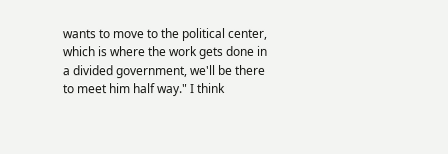wants to move to the political center, which is where the work gets done in a divided government, we'll be there to meet him half way." I think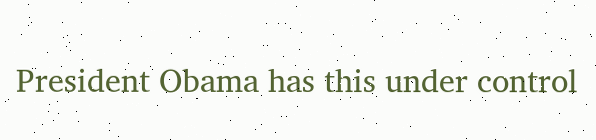President Obama has this under control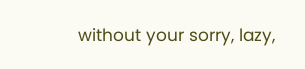without your sorry, lazy,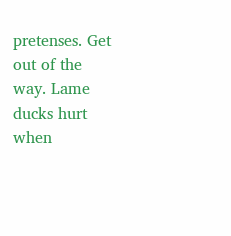pretenses. Get out of the way. Lame ducks hurt when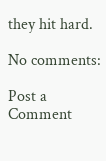they hit hard.

No comments:

Post a Comment